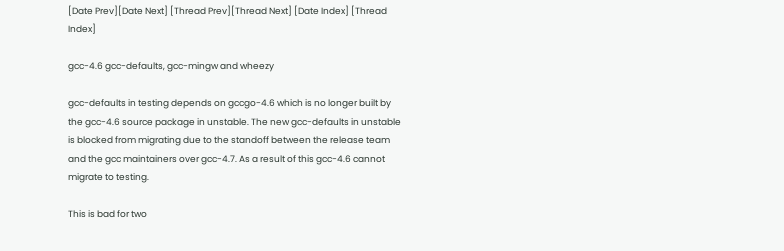[Date Prev][Date Next] [Thread Prev][Thread Next] [Date Index] [Thread Index]

gcc-4.6 gcc-defaults, gcc-mingw and wheezy

gcc-defaults in testing depends on gccgo-4.6 which is no longer built by the gcc-4.6 source package in unstable. The new gcc-defaults in unstable is blocked from migrating due to the standoff between the release team and the gcc maintainers over gcc-4.7. As a result of this gcc-4.6 cannot migrate to testing.

This is bad for two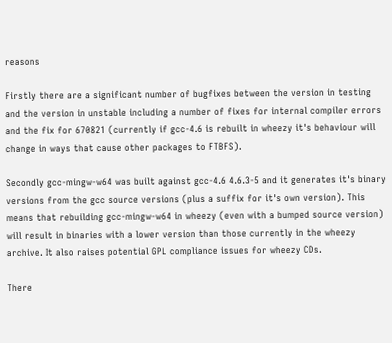reasons

Firstly there are a significant number of bugfixes between the version in testing and the version in unstable including a number of fixes for internal compiler errors and the fix for 670821 (currently if gcc-4.6 is rebuilt in wheezy it's behaviour will change in ways that cause other packages to FTBFS).

Secondly gcc-mingw-w64 was built against gcc-4.6 4.6.3-5 and it generates it's binary versions from the gcc source versions (plus a suffix for it's own version). This means that rebuilding gcc-mingw-w64 in wheezy (even with a bumped source version) will result in binaries with a lower version than those currently in the wheezy archive. It also raises potential GPL compliance issues for wheezy CDs.

There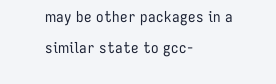may be other packages in a similar state to gcc-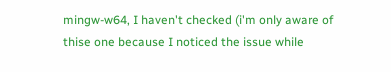mingw-w64, I haven't checked (i'm only aware of thise one because I noticed the issue while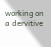working on a dervitive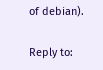of debian).

Reply to: